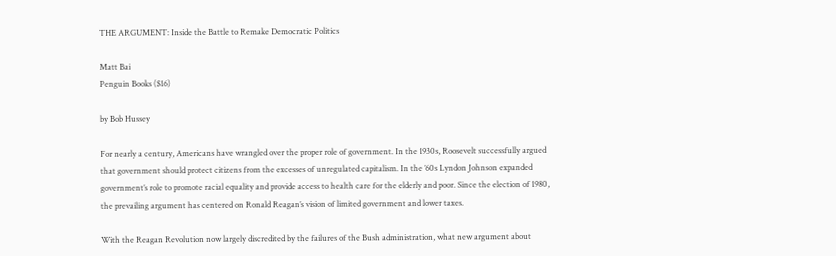THE ARGUMENT: Inside the Battle to Remake Democratic Politics

Matt Bai
Penguin Books ($16)

by Bob Hussey

For nearly a century, Americans have wrangled over the proper role of government. In the 1930s, Roosevelt successfully argued that government should protect citizens from the excesses of unregulated capitalism. In the ’60s Lyndon Johnson expanded government’s role to promote racial equality and provide access to health care for the elderly and poor. Since the election of 1980, the prevailing argument has centered on Ronald Reagan’s vision of limited government and lower taxes.

With the Reagan Revolution now largely discredited by the failures of the Bush administration, what new argument about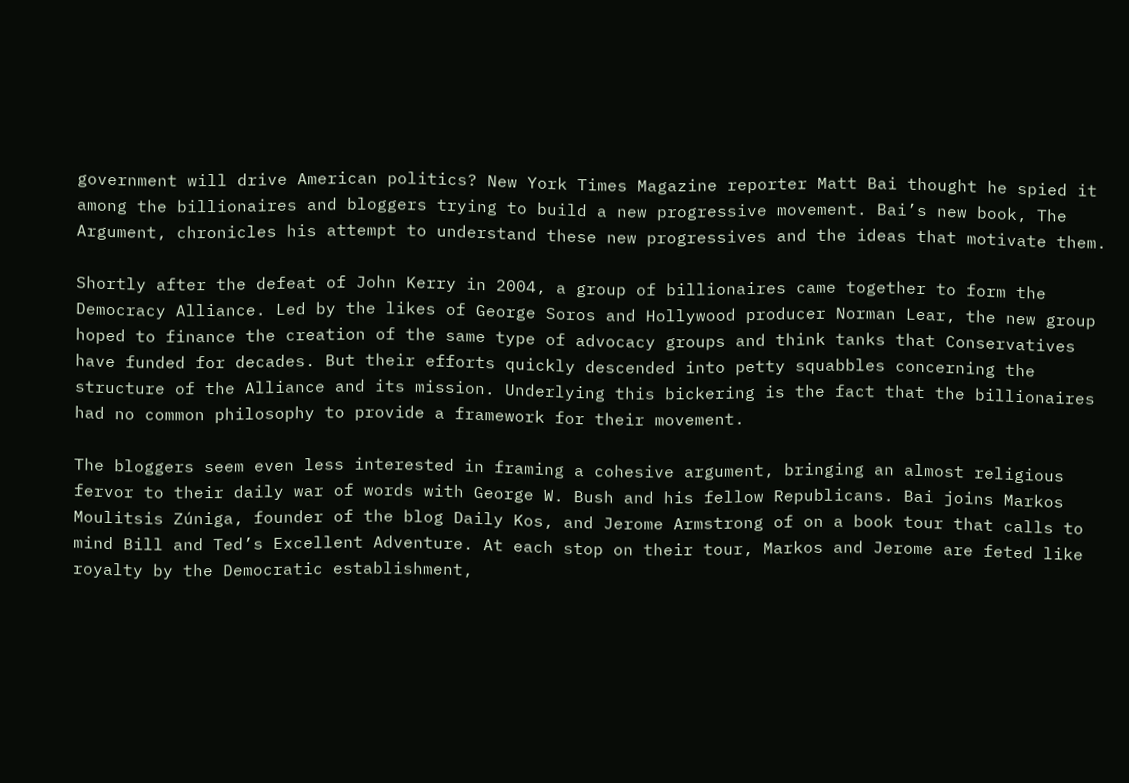government will drive American politics? New York Times Magazine reporter Matt Bai thought he spied it among the billionaires and bloggers trying to build a new progressive movement. Bai’s new book, The Argument, chronicles his attempt to understand these new progressives and the ideas that motivate them.

Shortly after the defeat of John Kerry in 2004, a group of billionaires came together to form the Democracy Alliance. Led by the likes of George Soros and Hollywood producer Norman Lear, the new group hoped to finance the creation of the same type of advocacy groups and think tanks that Conservatives have funded for decades. But their efforts quickly descended into petty squabbles concerning the structure of the Alliance and its mission. Underlying this bickering is the fact that the billionaires had no common philosophy to provide a framework for their movement.

The bloggers seem even less interested in framing a cohesive argument, bringing an almost religious fervor to their daily war of words with George W. Bush and his fellow Republicans. Bai joins Markos Moulitsis Zúniga, founder of the blog Daily Kos, and Jerome Armstrong of on a book tour that calls to mind Bill and Ted’s Excellent Adventure. At each stop on their tour, Markos and Jerome are feted like royalty by the Democratic establishment,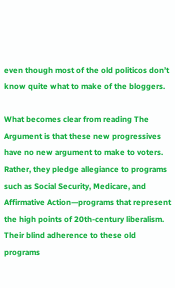even though most of the old politicos don’t know quite what to make of the bloggers.

What becomes clear from reading The Argument is that these new progressives have no new argument to make to voters. Rather, they pledge allegiance to programs such as Social Security, Medicare, and Affirmative Action—programs that represent the high points of 20th-century liberalism. Their blind adherence to these old programs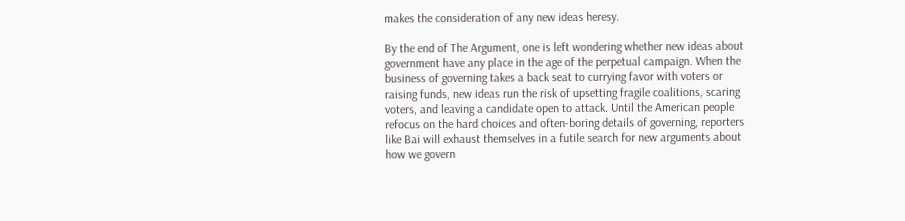makes the consideration of any new ideas heresy.

By the end of The Argument, one is left wondering whether new ideas about government have any place in the age of the perpetual campaign. When the business of governing takes a back seat to currying favor with voters or raising funds, new ideas run the risk of upsetting fragile coalitions, scaring voters, and leaving a candidate open to attack. Until the American people refocus on the hard choices and often-boring details of governing, reporters like Bai will exhaust themselves in a futile search for new arguments about how we govern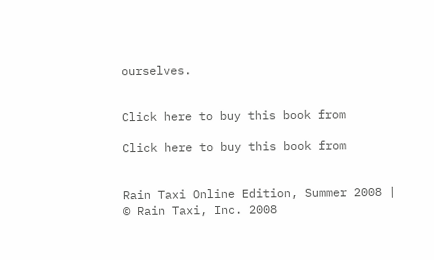ourselves.


Click here to buy this book from

Click here to buy this book from


Rain Taxi Online Edition, Summer 2008 | © Rain Taxi, Inc. 2008